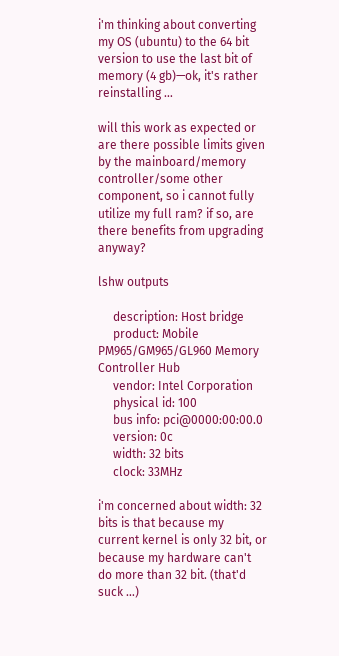i'm thinking about converting my OS (ubuntu) to the 64 bit version to use the last bit of memory (4 gb)—ok, it's rather reinstalling …

will this work as expected or are there possible limits given by the mainboard/memory controller/some other component, so i cannot fully utilize my full ram? if so, are there benefits from upgrading anyway?

lshw outputs

     description: Host bridge
     product: Mobile PM965/GM965/GL960 Memory Controller Hub
     vendor: Intel Corporation
     physical id: 100
     bus info: pci@0000:00:00.0
     version: 0c
     width: 32 bits
     clock: 33MHz

i'm concerned about width: 32 bits is that because my current kernel is only 32 bit, or because my hardware can't do more than 32 bit. (that'd suck …)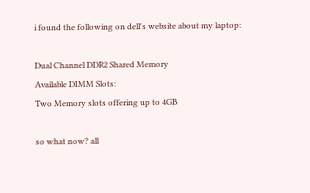i found the following on dell's website about my laptop:

Dual Channel DDR2 Shared Memory
Available DIMM Slots:
Two Memory slots offering up to 4GB

so what now? all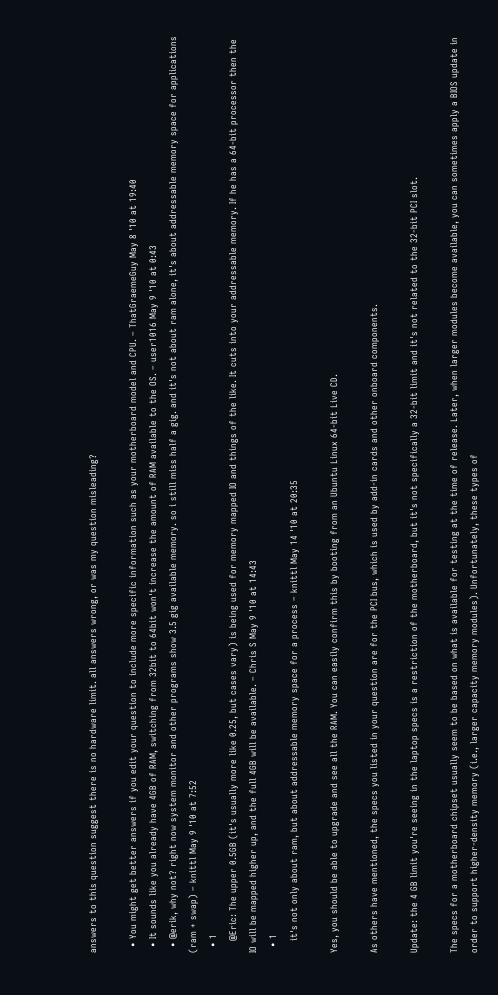answers to this question suggest there is no hardware limit. all answers wrong, or was my question misleading?

  • You might get better answers if you edit your question to include more specific information such as your motherboard model and CPU. – ThatGraemeGuy May 8 '10 at 19:40
  • It sounds like you already have 4GB of RAM, switching from 32bit to 64bit won't increase the amount of RAM available to the OS. – user1016 May 9 '10 at 0:43
  • @erik, why not? right now system monitor and other programs show 3.5 gig available memory. so i still miss half a gig. and it's not about ram alone, it's about addressable memory space for applications (ram + swap) – knittl May 9 '10 at 7:52
  • 1
    @Eric: The upper 0.5GB (it's usually more like 0.25, but cases vary) is being used for memory mapped IO and things of the like. It cuts into your addressable memory. If he has a 64-bit processor then the IO will be mapped higher up, and the full 4GB will be available. – Chris S May 9 '10 at 14:43
  • 1
    it's not only about ram, but about addressable memory space for a process – knittl May 14 '10 at 20:35

Yes, you should be able to upgrade and see all the RAM. You can easily confirm this by booting from an Ubuntu Linux 64-bit Live CD.

As others have mentioned, the specs you listed in your question are for the PCI bus, which is used by add-in cards and other onboard components.

Update: the 4 GB limit you're seeing in the laptop specs is a restriction of the motherboard, but it's not specifically a 32-bit limit and it's not related to the 32-bit PCI slot.

The specs for a motherboard chipset usually seem to be based on what is available for testing at the time of release. Later, when larger modules become available, you can sometimes apply a BIOS update in order to support higher-density memory (i.e., larger capacity memory modules). Unfortunately, these types of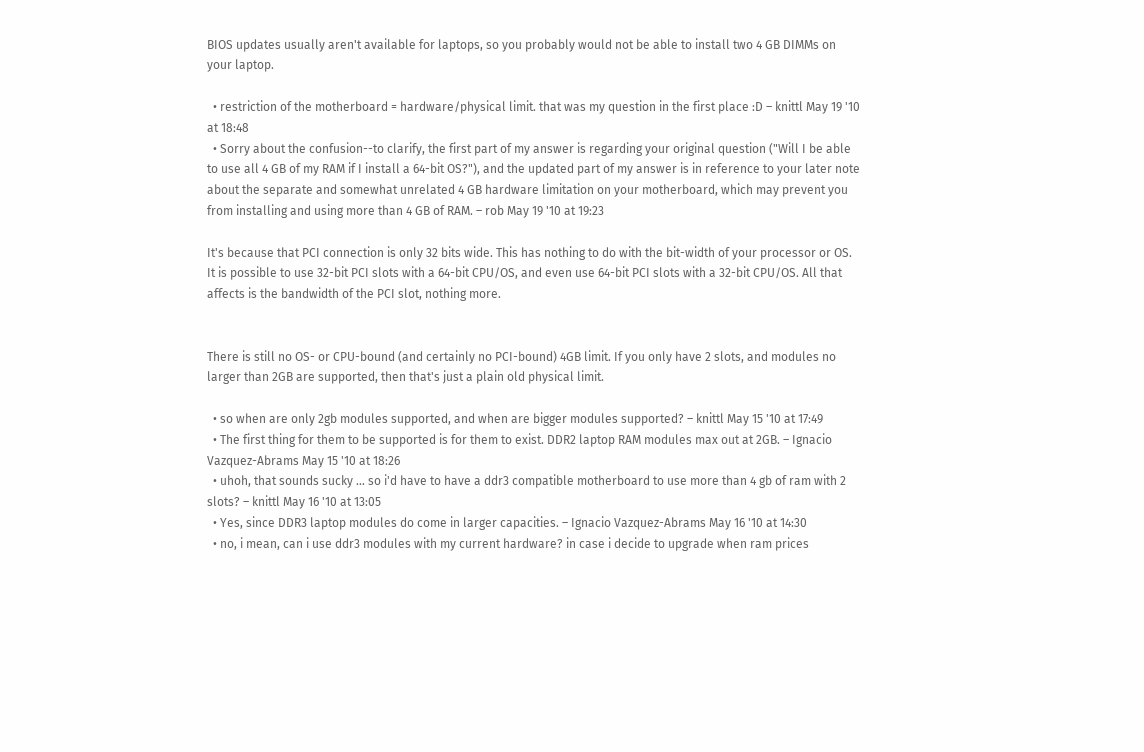BIOS updates usually aren't available for laptops, so you probably would not be able to install two 4 GB DIMMs on your laptop.

  • restriction of the motherboard = hardware/physical limit. that was my question in the first place :D – knittl May 19 '10 at 18:48
  • Sorry about the confusion--to clarify, the first part of my answer is regarding your original question ("Will I be able to use all 4 GB of my RAM if I install a 64-bit OS?"), and the updated part of my answer is in reference to your later note about the separate and somewhat unrelated 4 GB hardware limitation on your motherboard, which may prevent you from installing and using more than 4 GB of RAM. – rob May 19 '10 at 19:23

It's because that PCI connection is only 32 bits wide. This has nothing to do with the bit-width of your processor or OS. It is possible to use 32-bit PCI slots with a 64-bit CPU/OS, and even use 64-bit PCI slots with a 32-bit CPU/OS. All that affects is the bandwidth of the PCI slot, nothing more.


There is still no OS- or CPU-bound (and certainly no PCI-bound) 4GB limit. If you only have 2 slots, and modules no larger than 2GB are supported, then that's just a plain old physical limit.

  • so when are only 2gb modules supported, and when are bigger modules supported? – knittl May 15 '10 at 17:49
  • The first thing for them to be supported is for them to exist. DDR2 laptop RAM modules max out at 2GB. – Ignacio Vazquez-Abrams May 15 '10 at 18:26
  • uhoh, that sounds sucky … so i'd have to have a ddr3 compatible motherboard to use more than 4 gb of ram with 2 slots? – knittl May 16 '10 at 13:05
  • Yes, since DDR3 laptop modules do come in larger capacities. – Ignacio Vazquez-Abrams May 16 '10 at 14:30
  • no, i mean, can i use ddr3 modules with my current hardware? in case i decide to upgrade when ram prices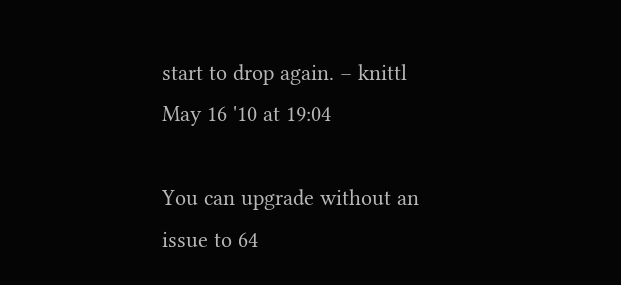start to drop again. – knittl May 16 '10 at 19:04

You can upgrade without an issue to 64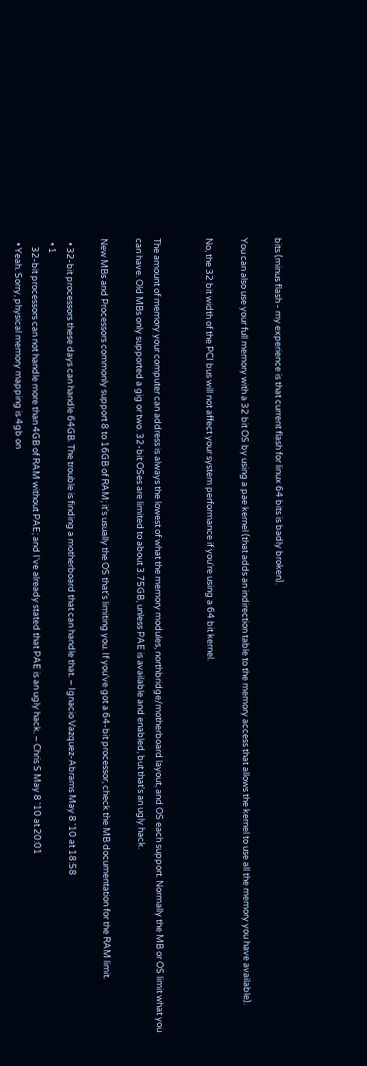bits (minus flash - my experience is that current flash for linux 64 bits is badly broken).

You can also use your full memory with a 32 bit OS by using a pae kernel (that adds an indirection table to the memory access that allows the kernel to use all the memory you have available).

No, the 32 bit width of the PCI bus will not affect your system performance if you're using a 64 bit kernel.


The amount of memory your computer can address is always the lowest of what the memory modules, northbridge/motherboard layout, and OS each support. Normally the MB or OS limit what you can have. Old MBs only supported a gig or two. 32-bit OSes are limited to about 3.75GB, unless PAE is available and enabled, but that's an ugly hack.

New MBs and Processors commonly support 8 to 16GB of RAM; it's usually the OS that's limiting you. If you've got a 64-bit processor, check the MB documentation for the RAM limit.

  • 32-bit processors these days can handle 64GB. The trouble is finding a motherboard that can handle that. – Ignacio Vazquez-Abrams May 8 '10 at 18:58
  • 1
    32-bit processors can not handle more than 4GB of RAM without PAE; and I've already stated that PAE is an ugly hack. – Chris S May 8 '10 at 20:01
  • Yeah. Sorry, physical memory mapping is 4gb on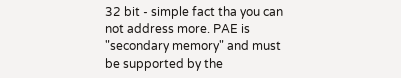32 bit - simple fact tha you can not address more. PAE is "secondary memory" and must be supported by the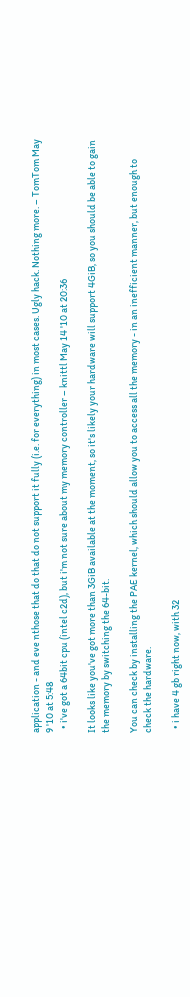application - and eve nthose that do that do not support it fully (i.e. for everything) in most cases. Ugly hack. Nothing more. – TomTom May 9 '10 at 5:48
  • i've got a 64bit cpu (intel c2d), but i'm not sure about my memory controller – knittl May 14 '10 at 20:36

It looks like you've got more than 3GiB available at the moment, so it's likely your hardware will support 4GiB, so you should be able to gain the memory by switching the 64-bit.

You can check by installing the PAE kernel, which should allow you to access all the memory - in an inefficient manner, but enough to check the hardware.

  • i have 4 gb right now, with 32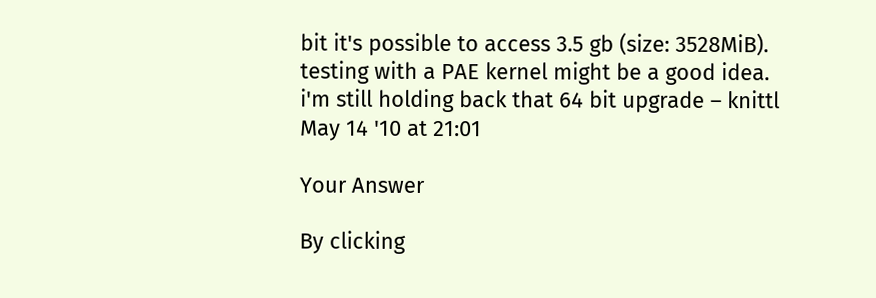bit it's possible to access 3.5 gb (size: 3528MiB). testing with a PAE kernel might be a good idea. i'm still holding back that 64 bit upgrade – knittl May 14 '10 at 21:01

Your Answer

By clicking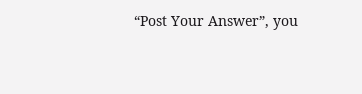“Post Your Answer”, you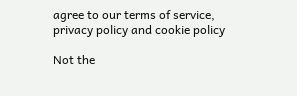agree to our terms of service, privacy policy and cookie policy

Not the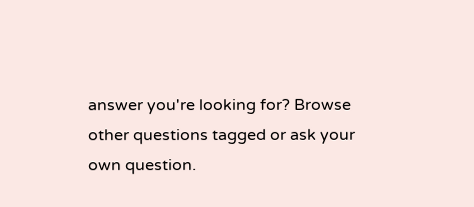answer you're looking for? Browse other questions tagged or ask your own question.